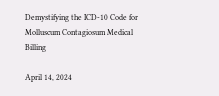Demystifying the ICD-10 Code for Molluscum Contagiosum Medical Billing

April 14, 2024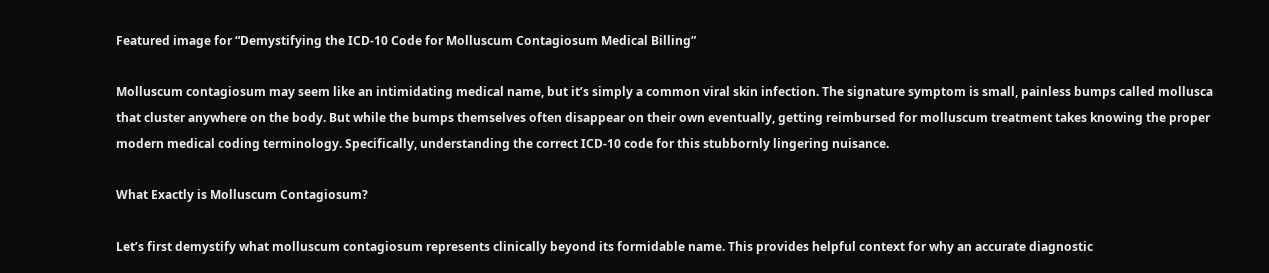Featured image for “Demystifying the ICD-10 Code for Molluscum Contagiosum Medical Billing”

Molluscum contagiosum may seem like an intimidating medical name, but it’s simply a common viral skin infection. The signature symptom is small, painless bumps called mollusca that cluster anywhere on the body. But while the bumps themselves often disappear on their own eventually, getting reimbursed for molluscum treatment takes knowing the proper modern medical coding terminology. Specifically, understanding the correct ICD-10 code for this stubbornly lingering nuisance.

What Exactly is Molluscum Contagiosum?

Let’s first demystify what molluscum contagiosum represents clinically beyond its formidable name. This provides helpful context for why an accurate diagnostic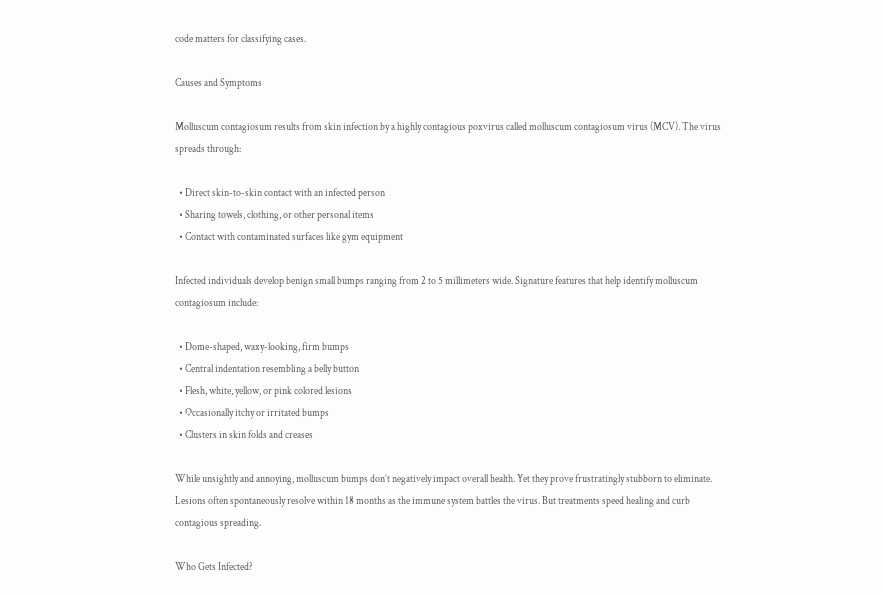code matters for classifying cases.

Causes and Symptoms

Molluscum contagiosum results from skin infection by a highly contagious poxvirus called molluscum contagiosum virus (MCV). The virus spreads through:

  • Direct skin-to-skin contact with an infected person
  • Sharing towels, clothing, or other personal items
  • Contact with contaminated surfaces like gym equipment

Infected individuals develop benign small bumps ranging from 2 to 5 millimeters wide. Signature features that help identify molluscum contagiosum include:

  • Dome-shaped, waxy-looking, firm bumps
  • Central indentation resembling a belly button
  • Flesh, white, yellow, or pink colored lesions
  • Occasionally itchy or irritated bumps
  • Clusters in skin folds and creases

While unsightly and annoying, molluscum bumps don’t negatively impact overall health. Yet they prove frustratingly stubborn to eliminate. Lesions often spontaneously resolve within 18 months as the immune system battles the virus. But treatments speed healing and curb contagious spreading.

Who Gets Infected?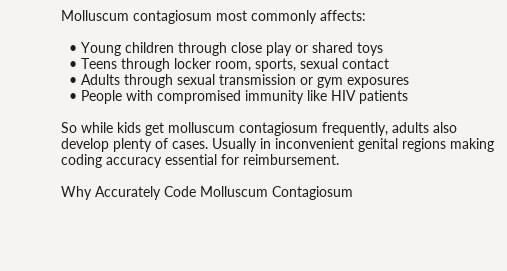Molluscum contagiosum most commonly affects:

  • Young children through close play or shared toys
  • Teens through locker room, sports, sexual contact
  • Adults through sexual transmission or gym exposures
  • People with compromised immunity like HIV patients

So while kids get molluscum contagiosum frequently, adults also develop plenty of cases. Usually in inconvenient genital regions making coding accuracy essential for reimbursement.

Why Accurately Code Molluscum Contagiosum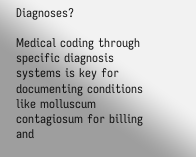Diagnoses?

Medical coding through specific diagnosis systems is key for documenting conditions like molluscum contagiosum for billing and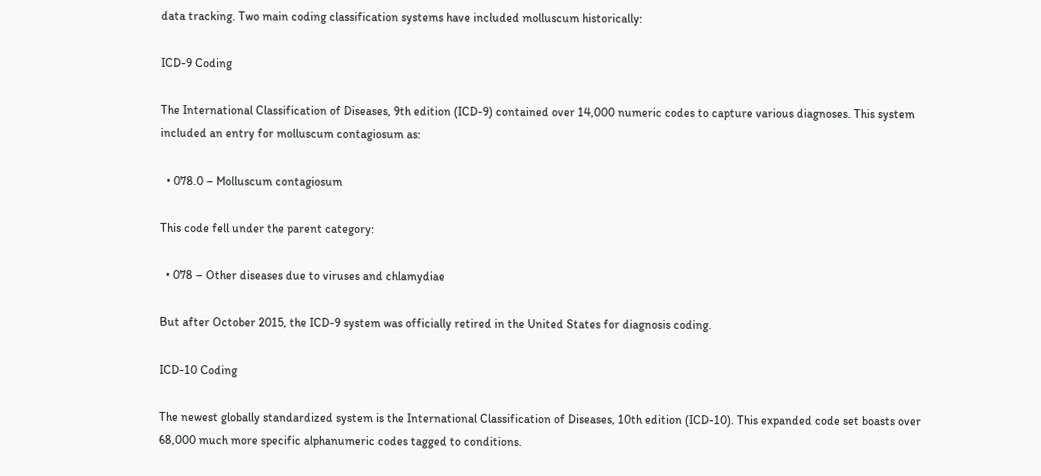data tracking. Two main coding classification systems have included molluscum historically:

ICD-9 Coding

The International Classification of Diseases, 9th edition (ICD-9) contained over 14,000 numeric codes to capture various diagnoses. This system included an entry for molluscum contagiosum as:

  • 078.0 – Molluscum contagiosum

This code fell under the parent category:

  • 078 – Other diseases due to viruses and chlamydiae

But after October 2015, the ICD-9 system was officially retired in the United States for diagnosis coding.

ICD-10 Coding

The newest globally standardized system is the International Classification of Diseases, 10th edition (ICD-10). This expanded code set boasts over 68,000 much more specific alphanumeric codes tagged to conditions.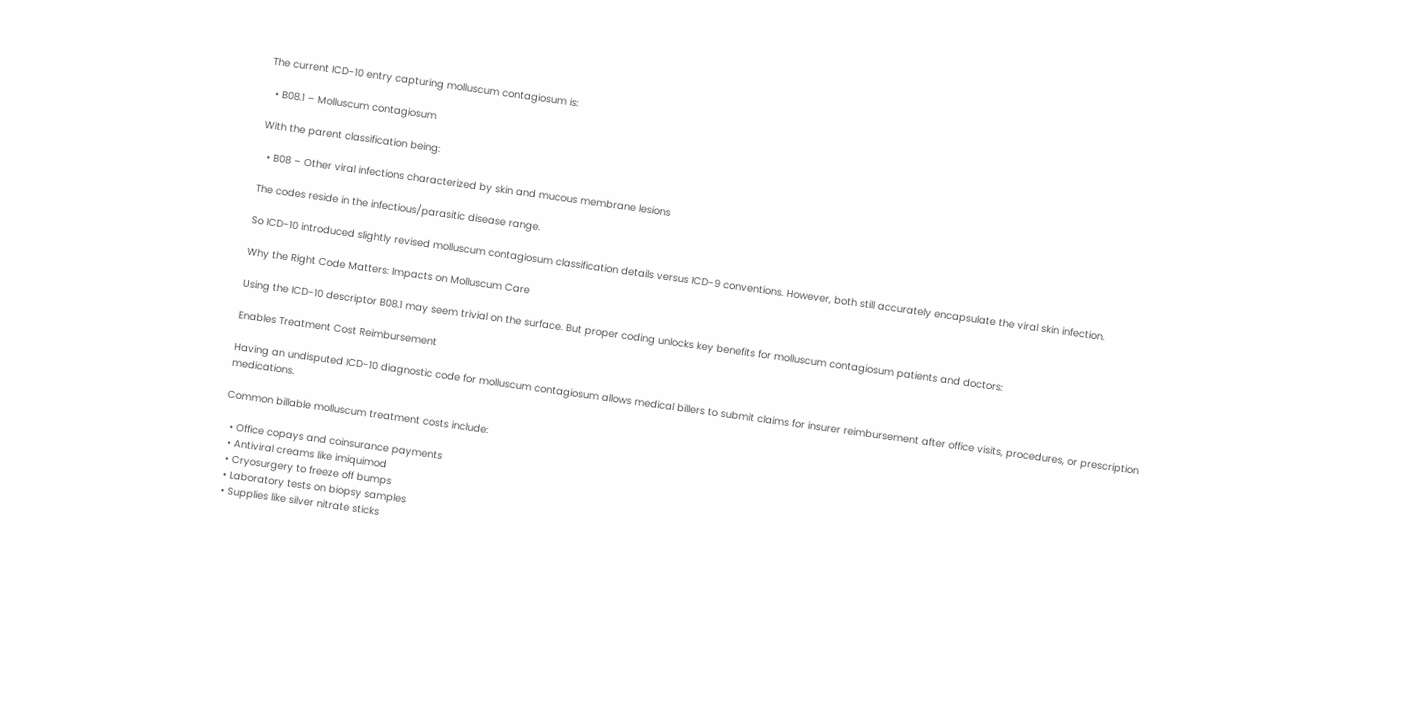The current ICD-10 entry capturing molluscum contagiosum is:

  • B08.1 – Molluscum contagiosum

With the parent classification being:

  • B08 – Other viral infections characterized by skin and mucous membrane lesions

The codes reside in the infectious/parasitic disease range.

So ICD-10 introduced slightly revised molluscum contagiosum classification details versus ICD-9 conventions. However, both still accurately encapsulate the viral skin infection.

Why the Right Code Matters: Impacts on Molluscum Care

Using the ICD-10 descriptor B08.1 may seem trivial on the surface. But proper coding unlocks key benefits for molluscum contagiosum patients and doctors:

Enables Treatment Cost Reimbursement

Having an undisputed ICD-10 diagnostic code for molluscum contagiosum allows medical billers to submit claims for insurer reimbursement after office visits, procedures, or prescription medications.

Common billable molluscum treatment costs include:

  • Office copays and coinsurance payments
  • Antiviral creams like imiquimod
  • Cryosurgery to freeze off bumps
  • Laboratory tests on biopsy samples
  • Supplies like silver nitrate sticks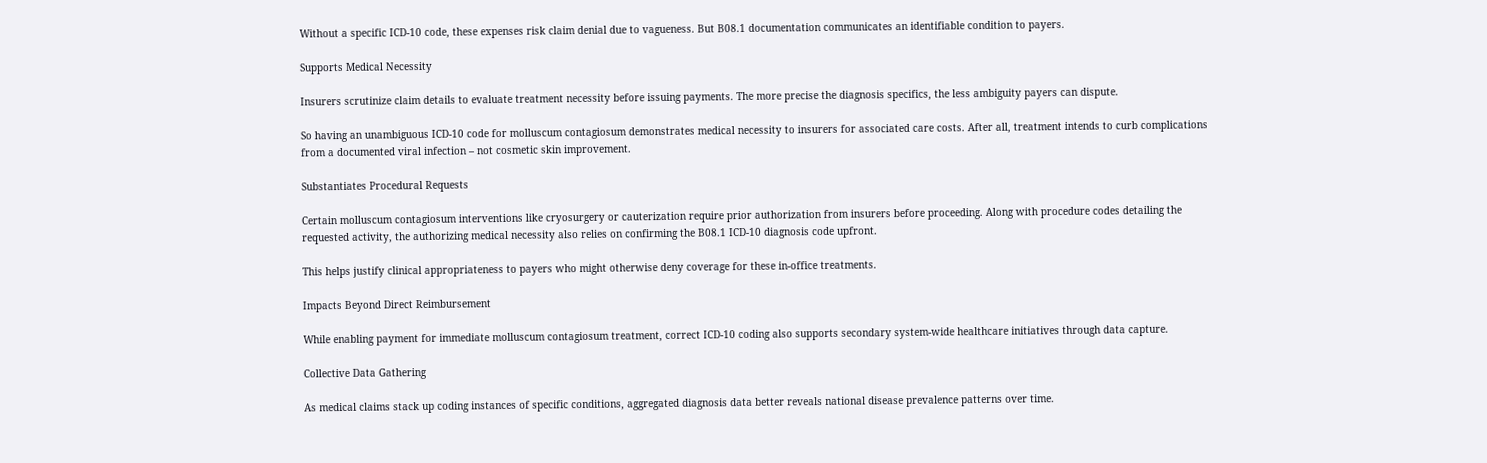Without a specific ICD-10 code, these expenses risk claim denial due to vagueness. But B08.1 documentation communicates an identifiable condition to payers.

Supports Medical Necessity

Insurers scrutinize claim details to evaluate treatment necessity before issuing payments. The more precise the diagnosis specifics, the less ambiguity payers can dispute.

So having an unambiguous ICD-10 code for molluscum contagiosum demonstrates medical necessity to insurers for associated care costs. After all, treatment intends to curb complications from a documented viral infection – not cosmetic skin improvement.

Substantiates Procedural Requests

Certain molluscum contagiosum interventions like cryosurgery or cauterization require prior authorization from insurers before proceeding. Along with procedure codes detailing the requested activity, the authorizing medical necessity also relies on confirming the B08.1 ICD-10 diagnosis code upfront.

This helps justify clinical appropriateness to payers who might otherwise deny coverage for these in-office treatments.

Impacts Beyond Direct Reimbursement

While enabling payment for immediate molluscum contagiosum treatment, correct ICD-10 coding also supports secondary system-wide healthcare initiatives through data capture.

Collective Data Gathering

As medical claims stack up coding instances of specific conditions, aggregated diagnosis data better reveals national disease prevalence patterns over time.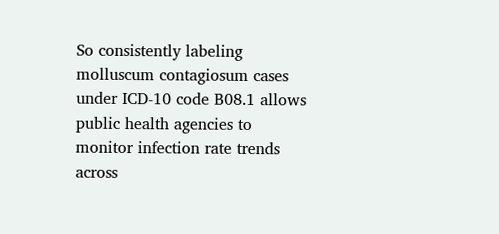So consistently labeling molluscum contagiosum cases under ICD-10 code B08.1 allows public health agencies to monitor infection rate trends across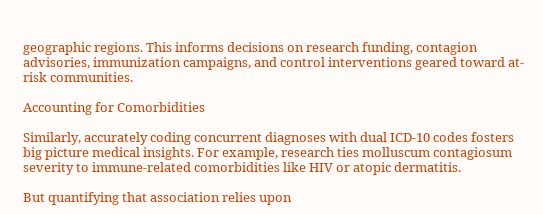geographic regions. This informs decisions on research funding, contagion advisories, immunization campaigns, and control interventions geared toward at-risk communities.

Accounting for Comorbidities

Similarly, accurately coding concurrent diagnoses with dual ICD-10 codes fosters big picture medical insights. For example, research ties molluscum contagiosum severity to immune-related comorbidities like HIV or atopic dermatitis.

But quantifying that association relies upon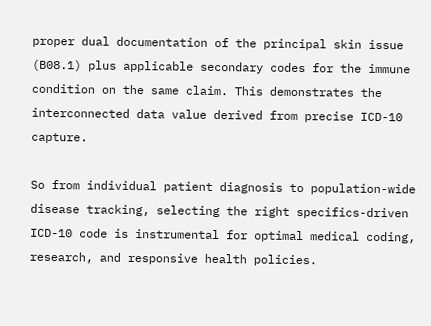proper dual documentation of the principal skin issue (B08.1) plus applicable secondary codes for the immune condition on the same claim. This demonstrates the interconnected data value derived from precise ICD-10 capture.

So from individual patient diagnosis to population-wide disease tracking, selecting the right specifics-driven ICD-10 code is instrumental for optimal medical coding, research, and responsive health policies.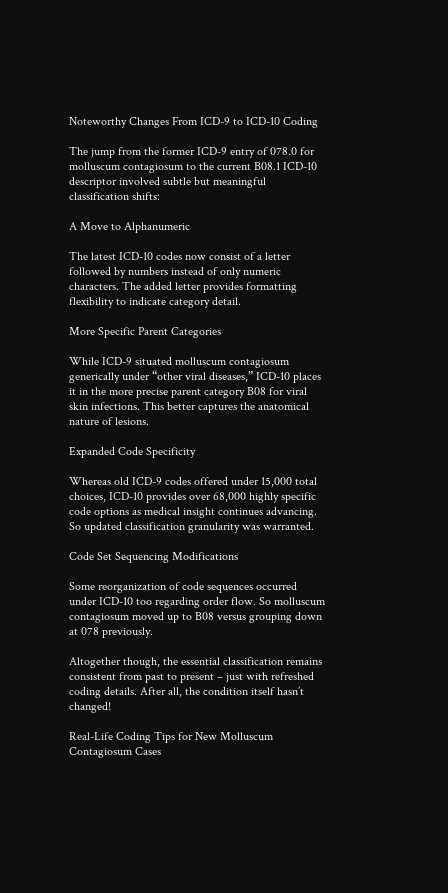Noteworthy Changes From ICD-9 to ICD-10 Coding

The jump from the former ICD-9 entry of 078.0 for molluscum contagiosum to the current B08.1 ICD-10 descriptor involved subtle but meaningful classification shifts:

A Move to Alphanumeric

The latest ICD-10 codes now consist of a letter followed by numbers instead of only numeric characters. The added letter provides formatting flexibility to indicate category detail.

More Specific Parent Categories

While ICD-9 situated molluscum contagiosum generically under “other viral diseases,” ICD-10 places it in the more precise parent category B08 for viral skin infections. This better captures the anatomical nature of lesions.

Expanded Code Specificity

Whereas old ICD-9 codes offered under 15,000 total choices, ICD-10 provides over 68,000 highly specific code options as medical insight continues advancing. So updated classification granularity was warranted.

Code Set Sequencing Modifications

Some reorganization of code sequences occurred under ICD-10 too regarding order flow. So molluscum contagiosum moved up to B08 versus grouping down at 078 previously.

Altogether though, the essential classification remains consistent from past to present – just with refreshed coding details. After all, the condition itself hasn’t changed!

Real-Life Coding Tips for New Molluscum Contagiosum Cases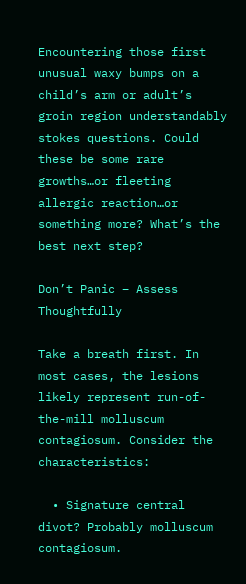Encountering those first unusual waxy bumps on a child’s arm or adult’s groin region understandably stokes questions. Could these be some rare growths…or fleeting allergic reaction…or something more? What’s the best next step?

Don’t Panic – Assess Thoughtfully

Take a breath first. In most cases, the lesions likely represent run-of-the-mill molluscum contagiosum. Consider the characteristics:

  • Signature central divot? Probably molluscum contagiosum.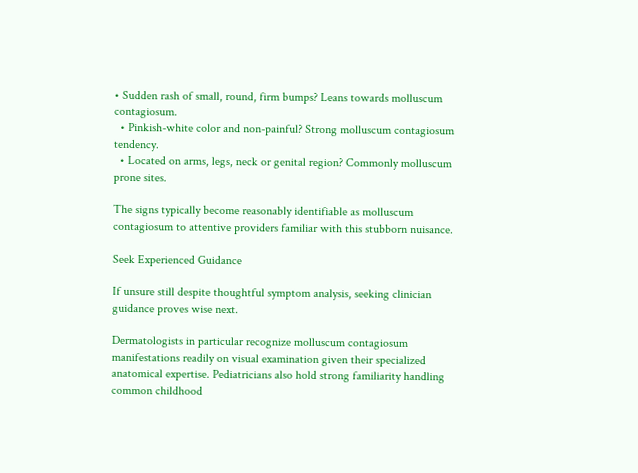• Sudden rash of small, round, firm bumps? Leans towards molluscum contagiosum.
  • Pinkish-white color and non-painful? Strong molluscum contagiosum tendency.
  • Located on arms, legs, neck or genital region? Commonly molluscum prone sites.

The signs typically become reasonably identifiable as molluscum contagiosum to attentive providers familiar with this stubborn nuisance.

Seek Experienced Guidance

If unsure still despite thoughtful symptom analysis, seeking clinician guidance proves wise next.

Dermatologists in particular recognize molluscum contagiosum manifestations readily on visual examination given their specialized anatomical expertise. Pediatricians also hold strong familiarity handling common childhood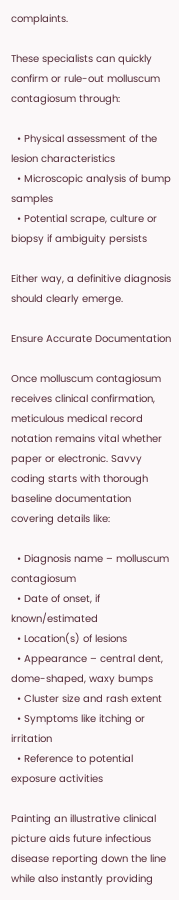complaints.

These specialists can quickly confirm or rule-out molluscum contagiosum through:

  • Physical assessment of the lesion characteristics
  • Microscopic analysis of bump samples
  • Potential scrape, culture or biopsy if ambiguity persists

Either way, a definitive diagnosis should clearly emerge.

Ensure Accurate Documentation

Once molluscum contagiosum receives clinical confirmation, meticulous medical record notation remains vital whether paper or electronic. Savvy coding starts with thorough baseline documentation covering details like:

  • Diagnosis name – molluscum contagiosum
  • Date of onset, if known/estimated
  • Location(s) of lesions
  • Appearance – central dent, dome-shaped, waxy bumps
  • Cluster size and rash extent
  • Symptoms like itching or irritation
  • Reference to potential exposure activities

Painting an illustrative clinical picture aids future infectious disease reporting down the line while also instantly providing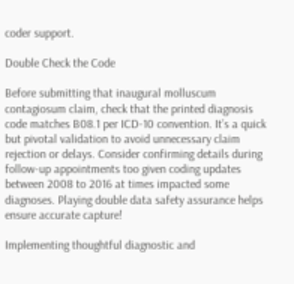coder support.

Double Check the Code

Before submitting that inaugural molluscum contagiosum claim, check that the printed diagnosis code matches B08.1 per ICD-10 convention. It’s a quick but pivotal validation to avoid unnecessary claim rejection or delays. Consider confirming details during follow-up appointments too given coding updates between 2008 to 2016 at times impacted some diagnoses. Playing double data safety assurance helps ensure accurate capture!

Implementing thoughtful diagnostic and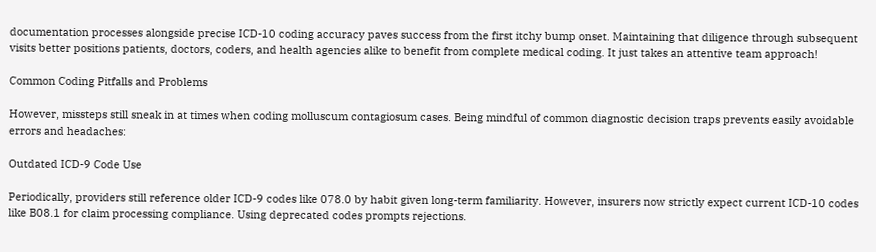documentation processes alongside precise ICD-10 coding accuracy paves success from the first itchy bump onset. Maintaining that diligence through subsequent visits better positions patients, doctors, coders, and health agencies alike to benefit from complete medical coding. It just takes an attentive team approach!

Common Coding Pitfalls and Problems

However, missteps still sneak in at times when coding molluscum contagiosum cases. Being mindful of common diagnostic decision traps prevents easily avoidable errors and headaches:

Outdated ICD-9 Code Use

Periodically, providers still reference older ICD-9 codes like 078.0 by habit given long-term familiarity. However, insurers now strictly expect current ICD-10 codes like B08.1 for claim processing compliance. Using deprecated codes prompts rejections.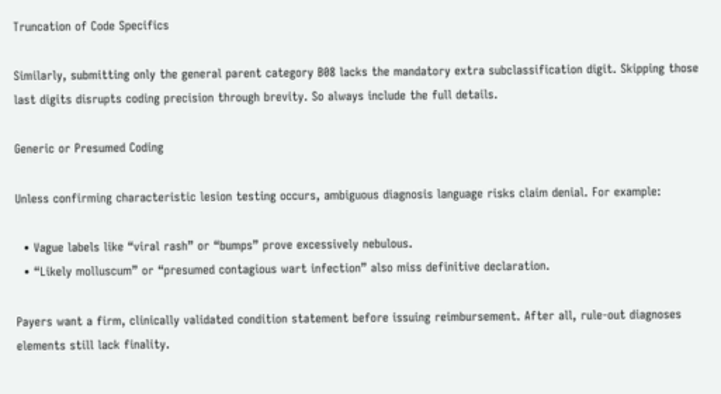Truncation of Code Specifics

Similarly, submitting only the general parent category B08 lacks the mandatory extra subclassification digit. Skipping those last digits disrupts coding precision through brevity. So always include the full details.

Generic or Presumed Coding

Unless confirming characteristic lesion testing occurs, ambiguous diagnosis language risks claim denial. For example:

  • Vague labels like “viral rash” or “bumps” prove excessively nebulous.
  • “Likely molluscum” or “presumed contagious wart infection” also miss definitive declaration.

Payers want a firm, clinically validated condition statement before issuing reimbursement. After all, rule-out diagnoses elements still lack finality.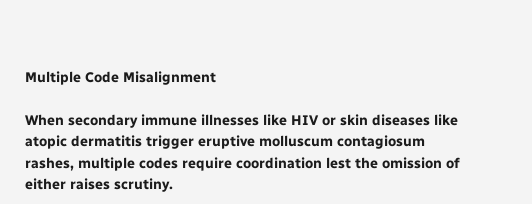Multiple Code Misalignment

When secondary immune illnesses like HIV or skin diseases like atopic dermatitis trigger eruptive molluscum contagiosum rashes, multiple codes require coordination lest the omission of either raises scrutiny.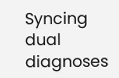Syncing dual diagnoses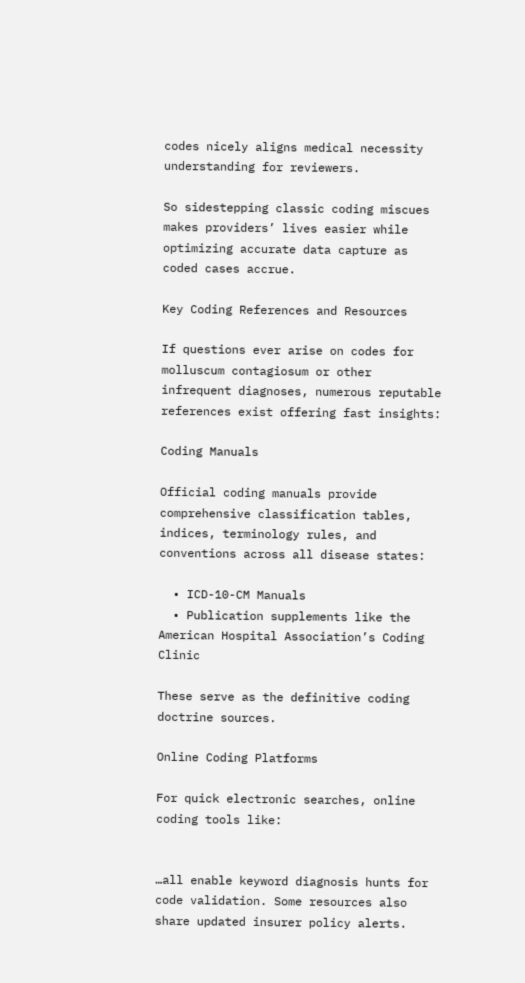codes nicely aligns medical necessity understanding for reviewers.

So sidestepping classic coding miscues makes providers’ lives easier while optimizing accurate data capture as coded cases accrue.

Key Coding References and Resources

If questions ever arise on codes for molluscum contagiosum or other infrequent diagnoses, numerous reputable references exist offering fast insights:

Coding Manuals

Official coding manuals provide comprehensive classification tables, indices, terminology rules, and conventions across all disease states:

  • ICD-10-CM Manuals
  • Publication supplements like the American Hospital Association’s Coding Clinic

These serve as the definitive coding doctrine sources.

Online Coding Platforms

For quick electronic searches, online coding tools like:


…all enable keyword diagnosis hunts for code validation. Some resources also share updated insurer policy alerts.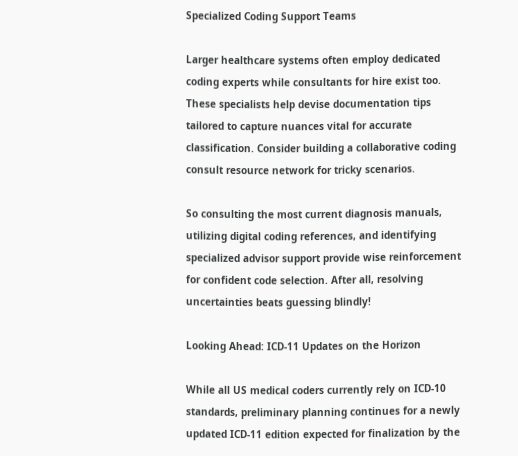Specialized Coding Support Teams

Larger healthcare systems often employ dedicated coding experts while consultants for hire exist too. These specialists help devise documentation tips tailored to capture nuances vital for accurate classification. Consider building a collaborative coding consult resource network for tricky scenarios.

So consulting the most current diagnosis manuals, utilizing digital coding references, and identifying specialized advisor support provide wise reinforcement for confident code selection. After all, resolving uncertainties beats guessing blindly!

Looking Ahead: ICD-11 Updates on the Horizon

While all US medical coders currently rely on ICD-10 standards, preliminary planning continues for a newly updated ICD-11 edition expected for finalization by the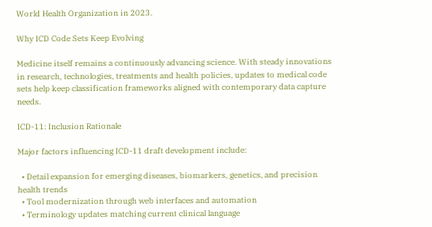World Health Organization in 2023.

Why ICD Code Sets Keep Evolving

Medicine itself remains a continuously advancing science. With steady innovations in research, technologies, treatments and health policies, updates to medical code sets help keep classification frameworks aligned with contemporary data capture needs.

ICD-11: Inclusion Rationale

Major factors influencing ICD-11 draft development include:

  • Detail expansion for emerging diseases, biomarkers, genetics, and precision health trends
  • Tool modernization through web interfaces and automation
  • Terminology updates matching current clinical language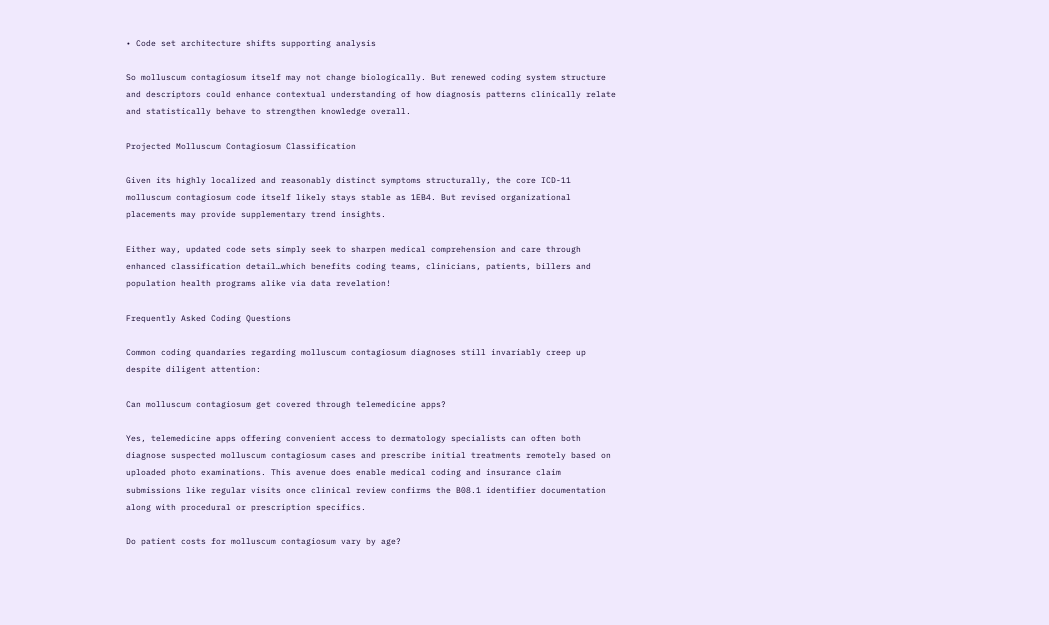• Code set architecture shifts supporting analysis

So molluscum contagiosum itself may not change biologically. But renewed coding system structure and descriptors could enhance contextual understanding of how diagnosis patterns clinically relate and statistically behave to strengthen knowledge overall.

Projected Molluscum Contagiosum Classification

Given its highly localized and reasonably distinct symptoms structurally, the core ICD-11 molluscum contagiosum code itself likely stays stable as 1EB4. But revised organizational placements may provide supplementary trend insights.

Either way, updated code sets simply seek to sharpen medical comprehension and care through enhanced classification detail…which benefits coding teams, clinicians, patients, billers and population health programs alike via data revelation!

Frequently Asked Coding Questions

Common coding quandaries regarding molluscum contagiosum diagnoses still invariably creep up despite diligent attention:

Can molluscum contagiosum get covered through telemedicine apps?

Yes, telemedicine apps offering convenient access to dermatology specialists can often both diagnose suspected molluscum contagiosum cases and prescribe initial treatments remotely based on uploaded photo examinations. This avenue does enable medical coding and insurance claim submissions like regular visits once clinical review confirms the B08.1 identifier documentation along with procedural or prescription specifics.

Do patient costs for molluscum contagiosum vary by age?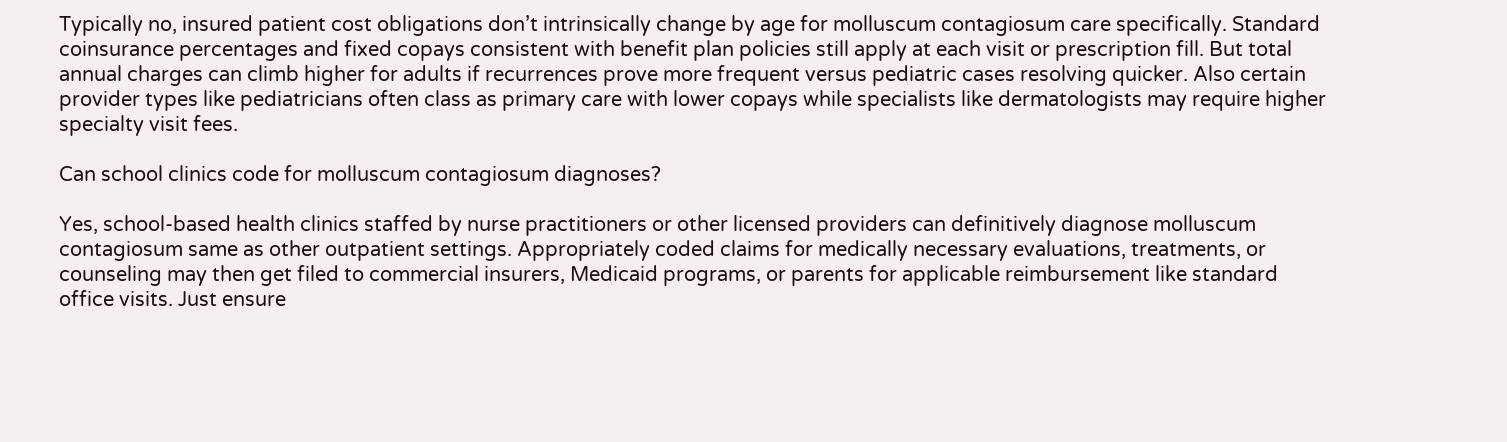Typically no, insured patient cost obligations don’t intrinsically change by age for molluscum contagiosum care specifically. Standard coinsurance percentages and fixed copays consistent with benefit plan policies still apply at each visit or prescription fill. But total annual charges can climb higher for adults if recurrences prove more frequent versus pediatric cases resolving quicker. Also certain provider types like pediatricians often class as primary care with lower copays while specialists like dermatologists may require higher specialty visit fees.

Can school clinics code for molluscum contagiosum diagnoses?

Yes, school-based health clinics staffed by nurse practitioners or other licensed providers can definitively diagnose molluscum contagiosum same as other outpatient settings. Appropriately coded claims for medically necessary evaluations, treatments, or counseling may then get filed to commercial insurers, Medicaid programs, or parents for applicable reimbursement like standard office visits. Just ensure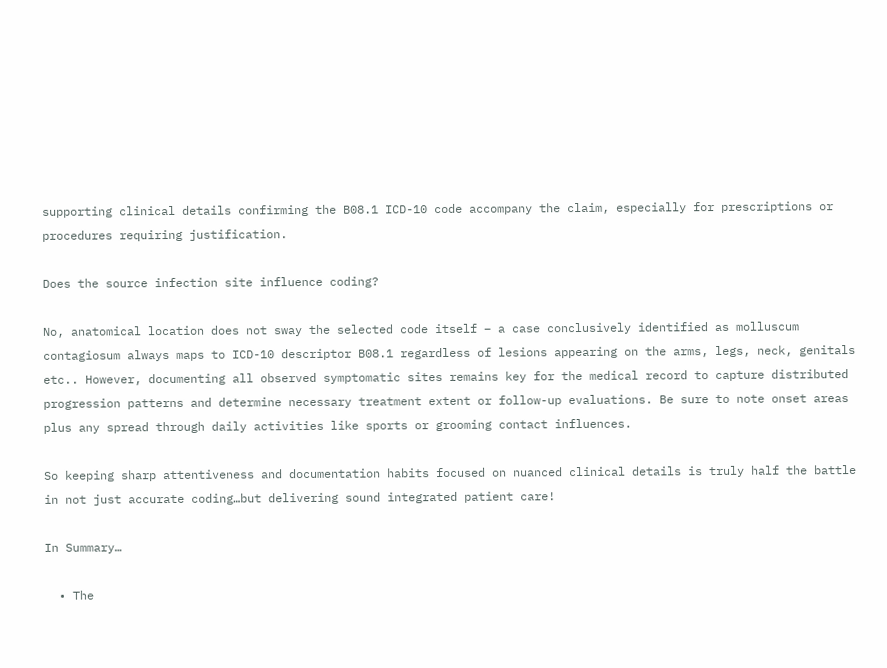supporting clinical details confirming the B08.1 ICD-10 code accompany the claim, especially for prescriptions or procedures requiring justification.

Does the source infection site influence coding?

No, anatomical location does not sway the selected code itself – a case conclusively identified as molluscum contagiosum always maps to ICD-10 descriptor B08.1 regardless of lesions appearing on the arms, legs, neck, genitals etc.. However, documenting all observed symptomatic sites remains key for the medical record to capture distributed progression patterns and determine necessary treatment extent or follow-up evaluations. Be sure to note onset areas plus any spread through daily activities like sports or grooming contact influences.

So keeping sharp attentiveness and documentation habits focused on nuanced clinical details is truly half the battle in not just accurate coding…but delivering sound integrated patient care!

In Summary…

  • The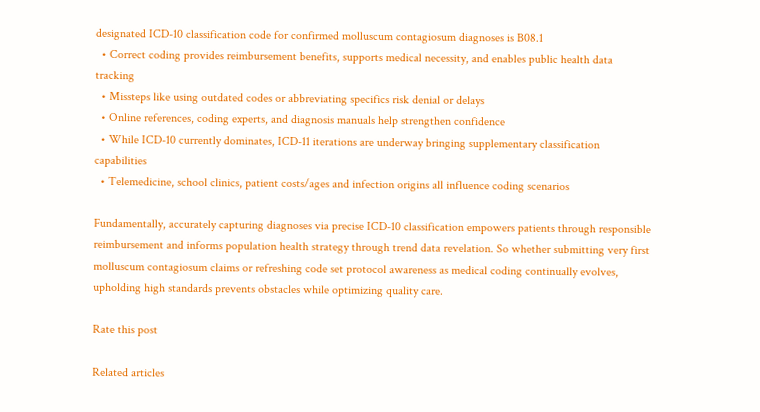designated ICD-10 classification code for confirmed molluscum contagiosum diagnoses is B08.1
  • Correct coding provides reimbursement benefits, supports medical necessity, and enables public health data tracking
  • Missteps like using outdated codes or abbreviating specifics risk denial or delays
  • Online references, coding experts, and diagnosis manuals help strengthen confidence
  • While ICD-10 currently dominates, ICD-11 iterations are underway bringing supplementary classification capabilities
  • Telemedicine, school clinics, patient costs/ages and infection origins all influence coding scenarios

Fundamentally, accurately capturing diagnoses via precise ICD-10 classification empowers patients through responsible reimbursement and informs population health strategy through trend data revelation. So whether submitting very first molluscum contagiosum claims or refreshing code set protocol awareness as medical coding continually evolves, upholding high standards prevents obstacles while optimizing quality care.

Rate this post

Related articles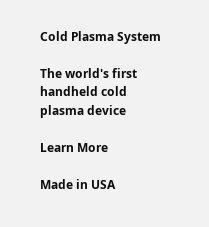Cold Plasma System

The world's first handheld cold plasma device

Learn More

Made in USA